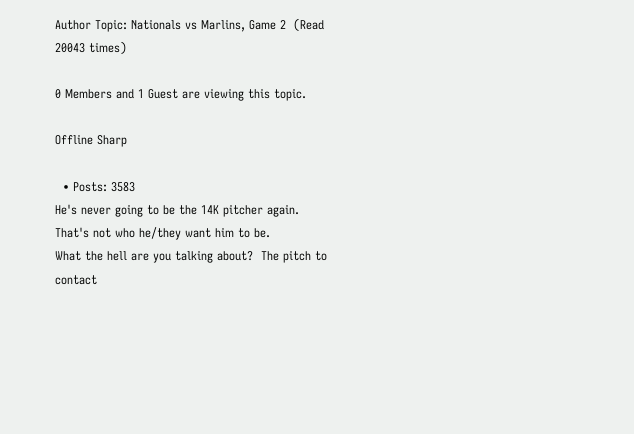Author Topic: Nationals vs Marlins, Game 2  (Read 20043 times)

0 Members and 1 Guest are viewing this topic.

Offline Sharp

  • Posts: 3583
He's never going to be the 14K pitcher again.  That's not who he/they want him to be.
What the hell are you talking about?  The pitch to contact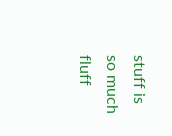stuff is so much fluff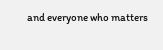and everyone who matters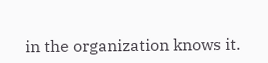in the organization knows it.